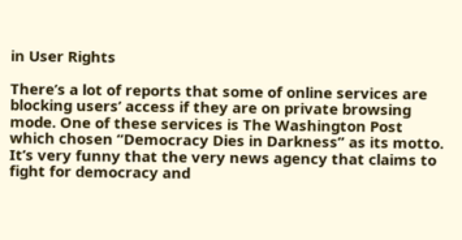in User Rights

There’s a lot of reports that some of online services are blocking users’ access if they are on private browsing mode. One of these services is The Washington Post which chosen “Democracy Dies in Darkness” as its motto. It’s very funny that the very news agency that claims to fight for democracy and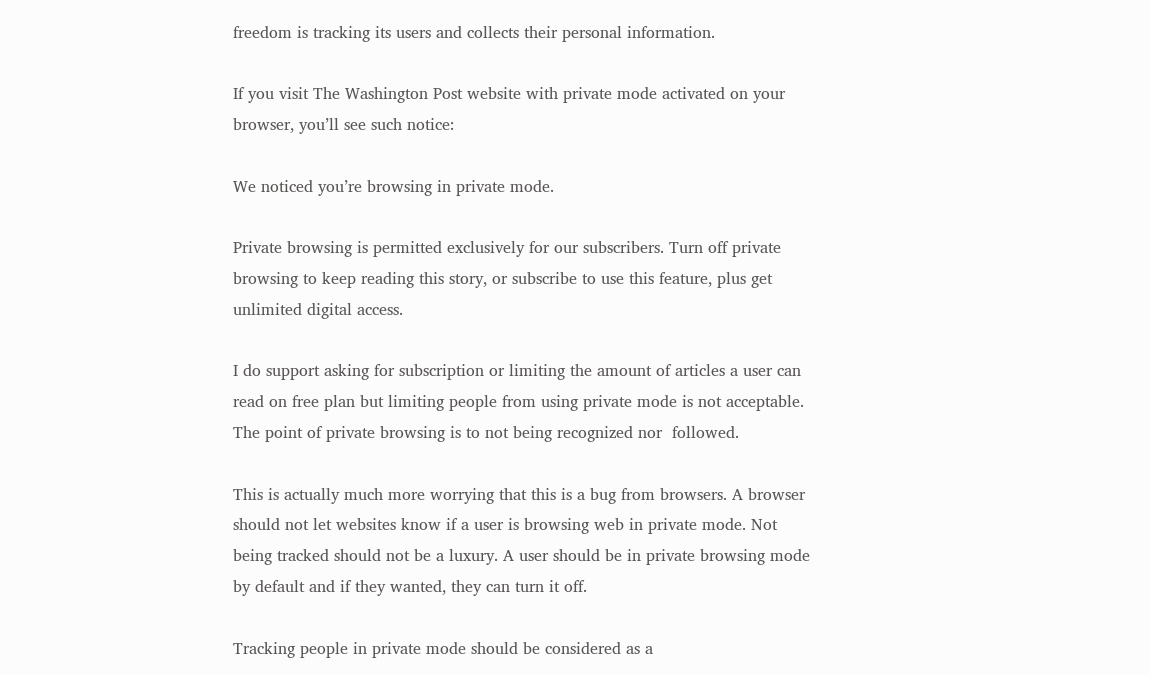freedom is tracking its users and collects their personal information.

If you visit The Washington Post website with private mode activated on your browser, you’ll see such notice:

We noticed you’re browsing in private mode.

Private browsing is permitted exclusively for our subscribers. Turn off private browsing to keep reading this story, or subscribe to use this feature, plus get unlimited digital access.

I do support asking for subscription or limiting the amount of articles a user can read on free plan but limiting people from using private mode is not acceptable. The point of private browsing is to not being recognized nor  followed.

This is actually much more worrying that this is a bug from browsers. A browser should not let websites know if a user is browsing web in private mode. Not being tracked should not be a luxury. A user should be in private browsing mode by default and if they wanted, they can turn it off.

Tracking people in private mode should be considered as a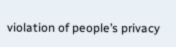violation of people’s privacy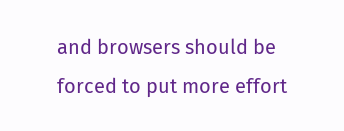and browsers should be forced to put more effort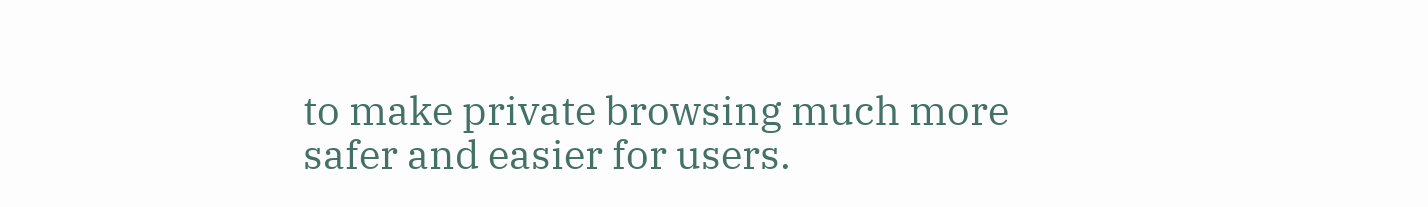to make private browsing much more safer and easier for users.